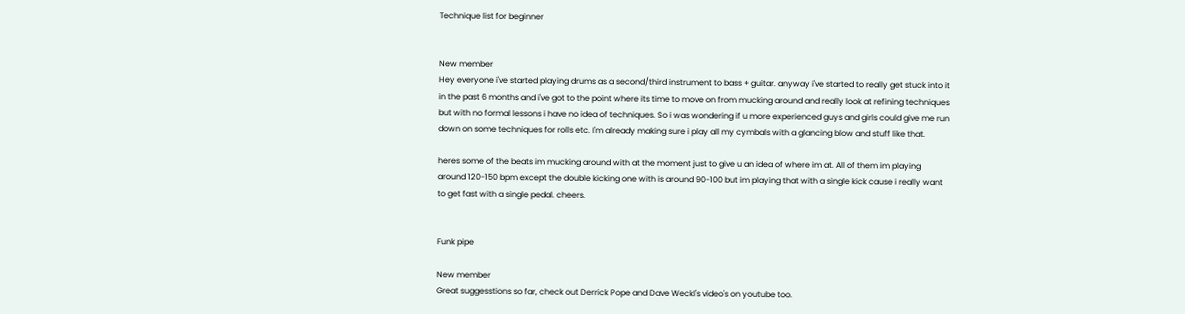Technique list for beginner


New member
Hey everyone i've started playing drums as a second/third instrument to bass + guitar. anyway i've started to really get stuck into it in the past 6 months and i've got to the point where its time to move on from mucking around and really look at refining techniques but with no formal lessons i have no idea of techniques. So i was wondering if u more experienced guys and girls could give me run down on some techniques for rolls etc. I'm already making sure i play all my cymbals with a glancing blow and stuff like that.

heres some of the beats im mucking around with at the moment just to give u an idea of where im at. All of them im playing around 120-150 bpm except the double kicking one with is around 90-100 but im playing that with a single kick cause i really want to get fast with a single pedal. cheers.


Funk pipe

New member
Great suggesstions so far, check out Derrick Pope and Dave Weckl's video's on youtube too.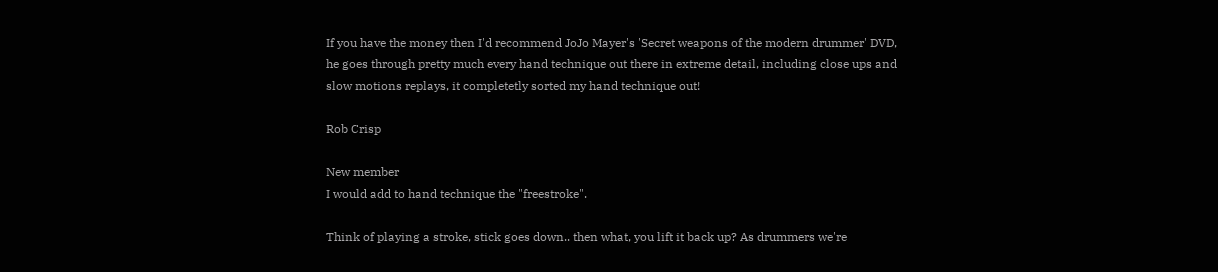If you have the money then I'd recommend JoJo Mayer's 'Secret weapons of the modern drummer' DVD, he goes through pretty much every hand technique out there in extreme detail, including close ups and slow motions replays, it completetly sorted my hand technique out!

Rob Crisp

New member
I would add to hand technique the "freestroke".

Think of playing a stroke, stick goes down.. then what, you lift it back up? As drummers we're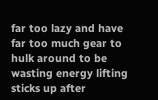far too lazy and have far too much gear to hulk around to be wasting energy lifting sticks up after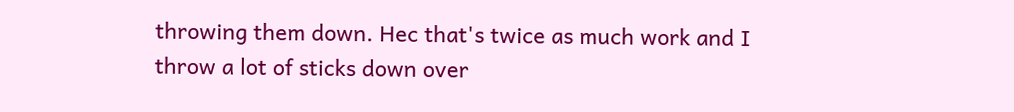throwing them down. Hec that's twice as much work and I throw a lot of sticks down over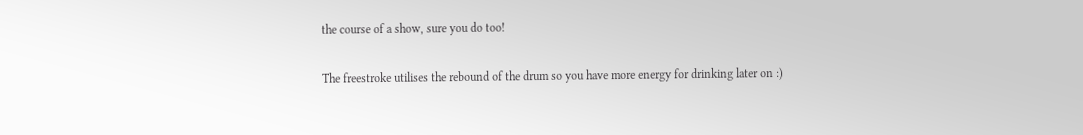the course of a show, sure you do too!

The freestroke utilises the rebound of the drum so you have more energy for drinking later on :)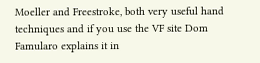Moeller and Freestroke, both very useful hand techniques and if you use the VF site Dom Famularo explains it in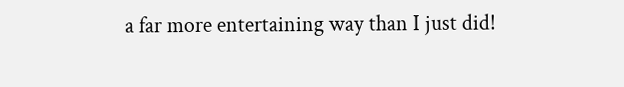a far more entertaining way than I just did!